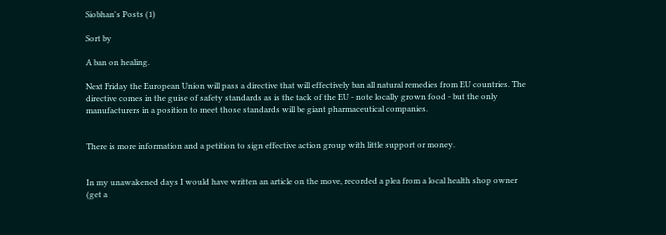Siobhan's Posts (1)

Sort by

A ban on healing.

Next Friday the European Union will pass a directive that will effectively ban all natural remedies from EU countries. The directive comes in the guise of safety standards as is the tack of the EU - note locally grown food - but the only manufacturers in a position to meet those standards will be giant pharmaceutical companies.


There is more information and a petition to sign effective action group with little support or money.


In my unawakened days I would have written an article on the move, recorded a plea from a local health shop owner  (get a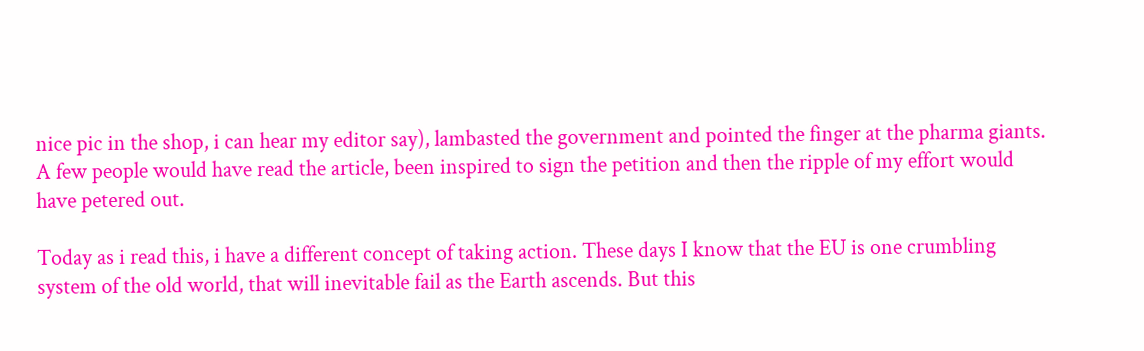nice pic in the shop, i can hear my editor say), lambasted the government and pointed the finger at the pharma giants. A few people would have read the article, been inspired to sign the petition and then the ripple of my effort would have petered out.

Today as i read this, i have a different concept of taking action. These days I know that the EU is one crumbling system of the old world, that will inevitable fail as the Earth ascends. But this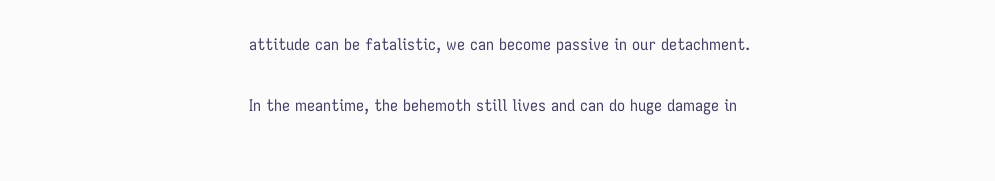attitude can be fatalistic, we can become passive in our detachment.

In the meantime, the behemoth still lives and can do huge damage in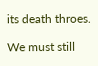its death throes.

We must still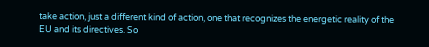take action, just a different kind of action, one that recognizes the energetic reality of the EU and its directives. So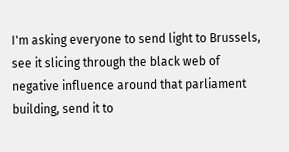I'm asking everyone to send light to Brussels, see it slicing through the black web of negative influence around that parliament building, send it to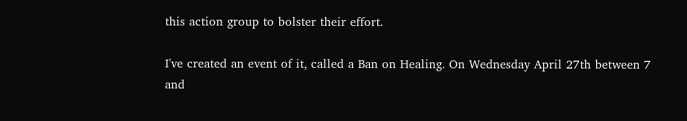this action group to bolster their effort.

I've created an event of it, called a Ban on Healing. On Wednesday April 27th between 7 and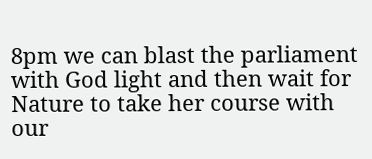8pm we can blast the parliament with God light and then wait for Nature to take her course with our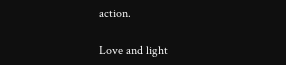action.

Love and light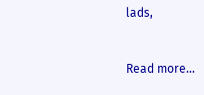lads,


Read more…